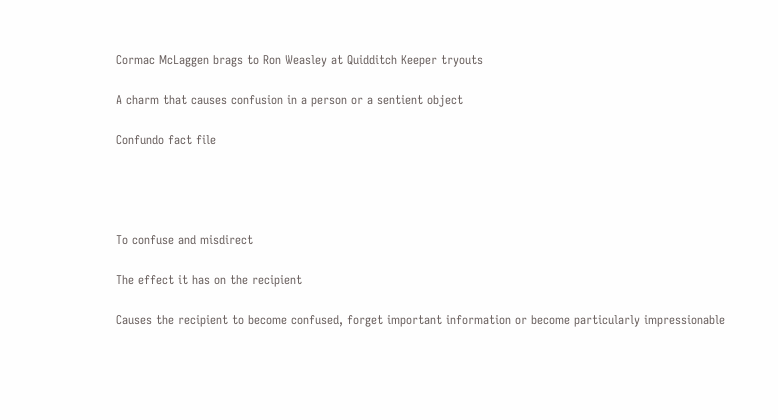Cormac McLaggen brags to Ron Weasley at Quidditch Keeper tryouts

A charm that causes confusion in a person or a sentient object

Confundo fact file




To confuse and misdirect

The effect it has on the recipient

Causes the recipient to become confused, forget important information or become particularly impressionable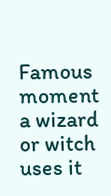Famous moment a wizard or witch uses it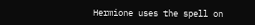Hermione uses the spell on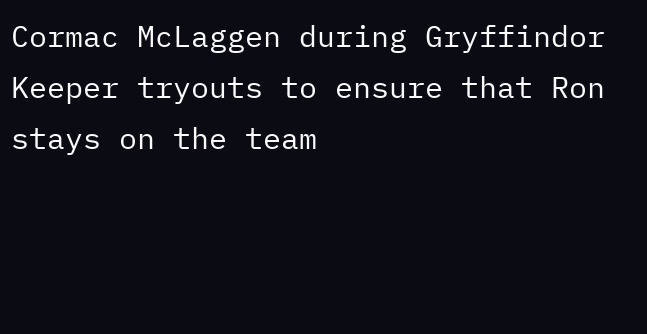Cormac McLaggen during Gryffindor Keeper tryouts to ensure that Ron stays on the team